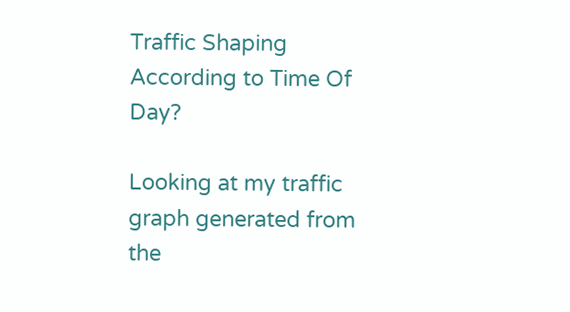Traffic Shaping According to Time Of Day?

Looking at my traffic graph generated from the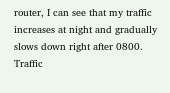router, I can see that my traffic increases at night and gradually slows down right after 0800. Traffic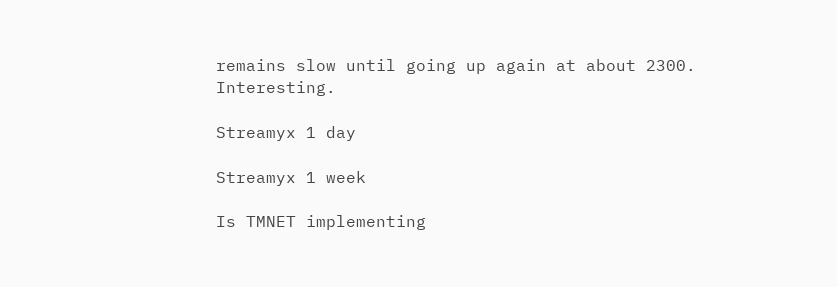remains slow until going up again at about 2300. Interesting.

Streamyx 1 day

Streamyx 1 week

Is TMNET implementing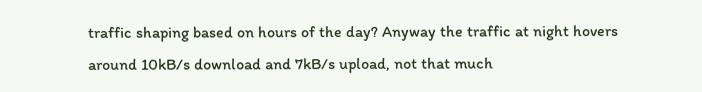traffic shaping based on hours of the day? Anyway the traffic at night hovers around 10kB/s download and 7kB/s upload, not that much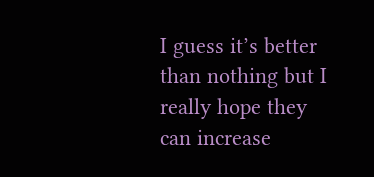I guess it’s better than nothing but I really hope they can increase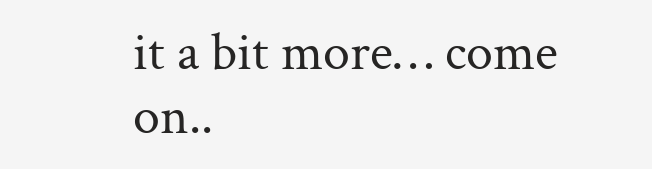it a bit more… come on..